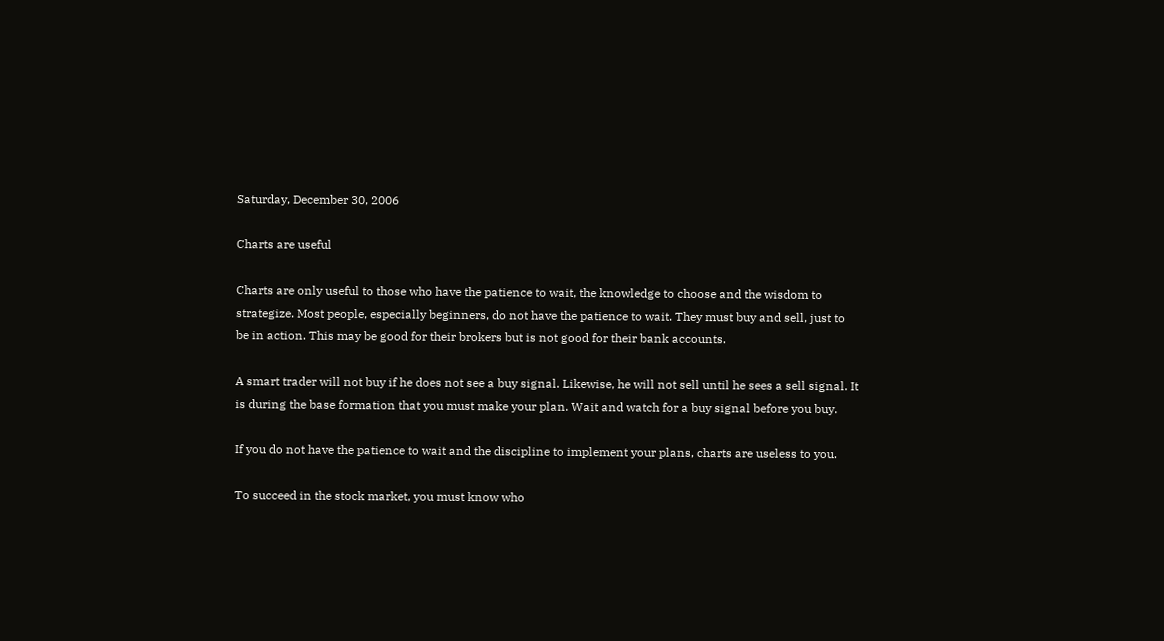Saturday, December 30, 2006

Charts are useful

Charts are only useful to those who have the patience to wait, the knowledge to choose and the wisdom to strategize. Most people, especially beginners, do not have the patience to wait. They must buy and sell, just to be in action. This may be good for their brokers but is not good for their bank accounts.

A smart trader will not buy if he does not see a buy signal. Likewise, he will not sell until he sees a sell signal. It is during the base formation that you must make your plan. Wait and watch for a buy signal before you buy.

If you do not have the patience to wait and the discipline to implement your plans, charts are useless to you.

To succeed in the stock market, you must know who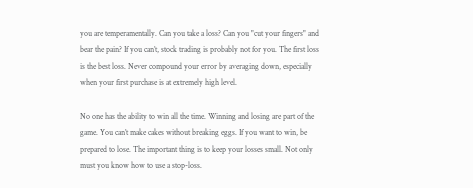you are temperamentally. Can you take a loss? Can you "cut your fingers" and bear the pain? If you can’t, stock trading is probably not for you. The first loss is the best loss. Never compound your error by averaging down, especially when your first purchase is at extremely high level.

No one has the ability to win all the time. Winning and losing are part of the game. You can’t make cakes without breaking eggs. If you want to win, be prepared to lose. The important thing is to keep your losses small. Not only must you know how to use a stop-loss.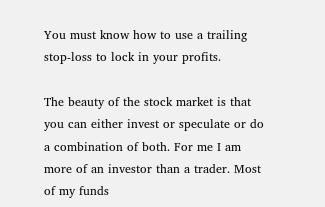You must know how to use a trailing stop-loss to lock in your profits.

The beauty of the stock market is that you can either invest or speculate or do a combination of both. For me I am more of an investor than a trader. Most of my funds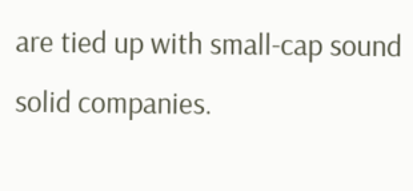are tied up with small-cap sound solid companies.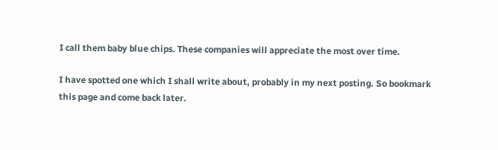I call them baby blue chips. These companies will appreciate the most over time.

I have spotted one which I shall write about, probably in my next posting. So bookmark this page and come back later.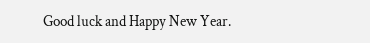Good luck and Happy New Year.